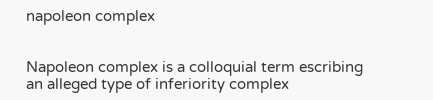napoleon complex


Napoleon complex is a colloquial term escribing an alleged type of inferiority complex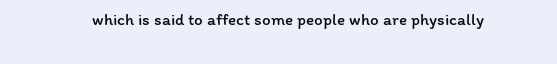which is said to affect some people who are physically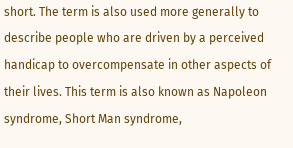short. The term is also used more generally to describe people who are driven by a perceived handicap to overcompensate in other aspects of their lives. This term is also known as Napoleon syndrome, Short Man syndrome,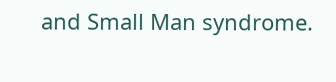and Small Man syndrome.